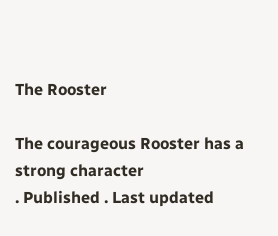The Rooster

The courageous Rooster has a strong character
. Published . Last updated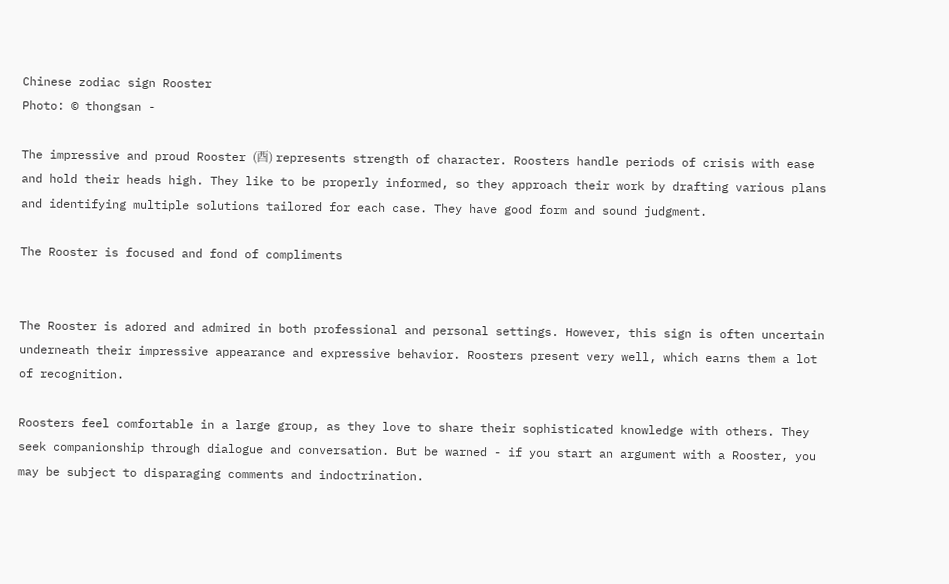Chinese zodiac sign Rooster
Photo: © thongsan -

The impressive and proud Rooster (酉) represents strength of character. Roosters handle periods of crisis with ease and hold their heads high. They like to be properly informed, so they approach their work by drafting various plans and identifying multiple solutions tailored for each case. They have good form and sound judgment.

The Rooster is focused and fond of compliments


The Rooster is adored and admired in both professional and personal settings. However, this sign is often uncertain underneath their impressive appearance and expressive behavior. Roosters present very well, which earns them a lot of recognition.

Roosters feel comfortable in a large group, as they love to share their sophisticated knowledge with others. They seek companionship through dialogue and conversation. But be warned - if you start an argument with a Rooster, you may be subject to disparaging comments and indoctrination.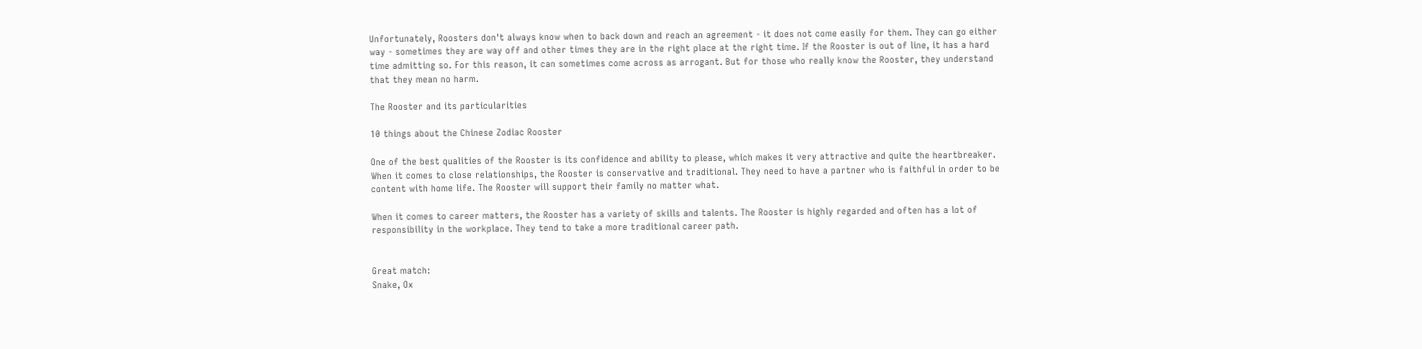Unfortunately, Roosters don't always know when to back down and reach an agreement - it does not come easily for them. They can go either way - sometimes they are way off and other times they are in the right place at the right time. If the Rooster is out of line, it has a hard time admitting so. For this reason, it can sometimes come across as arrogant. But for those who really know the Rooster, they understand that they mean no harm.

The Rooster and its particularities

10 things about the Chinese Zodiac Rooster

One of the best qualities of the Rooster is its confidence and ability to please, which makes it very attractive and quite the heartbreaker. When it comes to close relationships, the Rooster is conservative and traditional. They need to have a partner who is faithful in order to be content with home life. The Rooster will support their family no matter what.

When it comes to career matters, the Rooster has a variety of skills and talents. The Rooster is highly regarded and often has a lot of responsibility in the workplace. They tend to take a more traditional career path.


Great match:
Snake, Ox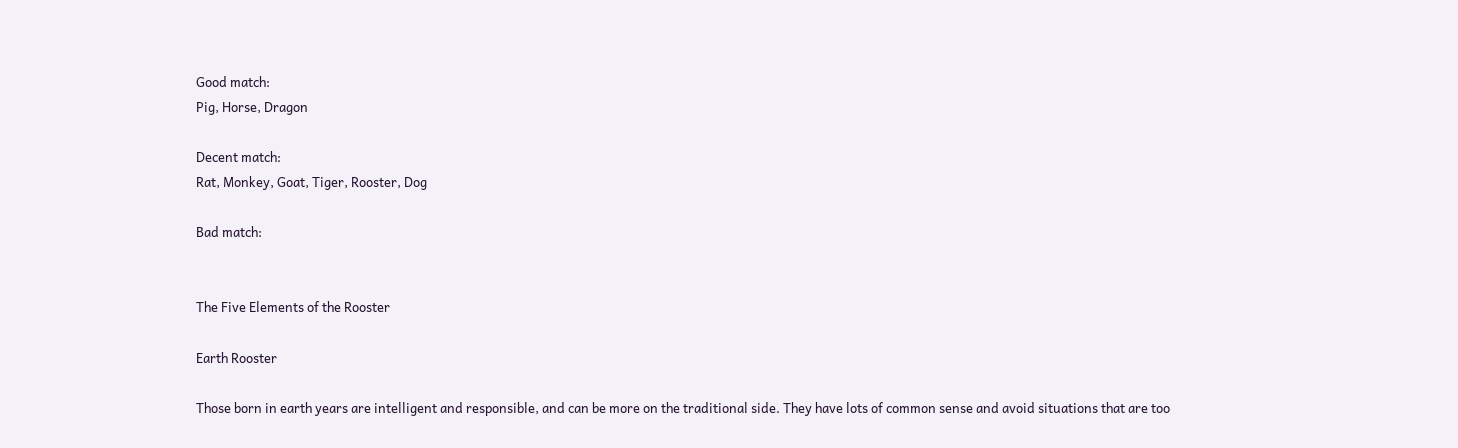Good match:
Pig, Horse, Dragon

Decent match:
Rat, Monkey, Goat, Tiger, Rooster, Dog

Bad match:


The Five Elements of the Rooster

Earth Rooster

Those born in earth years are intelligent and responsible, and can be more on the traditional side. They have lots of common sense and avoid situations that are too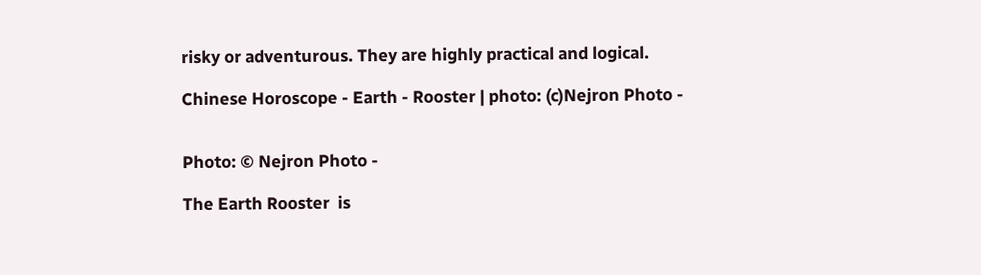risky or adventurous. They are highly practical and logical.

Chinese Horoscope - Earth - Rooster | photo: (c)Nejron Photo -


Photo: © Nejron Photo -

The Earth Rooster  is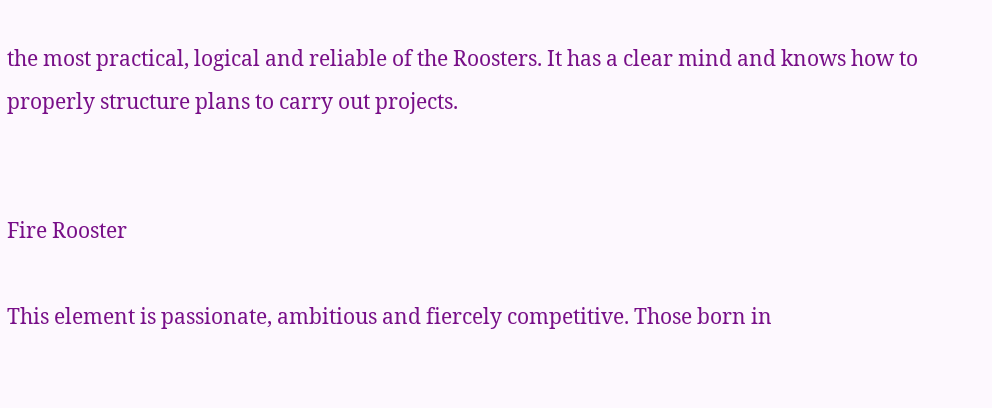the most practical, logical and reliable of the Roosters. It has a clear mind and knows how to properly structure plans to carry out projects.


Fire Rooster

This element is passionate, ambitious and fiercely competitive. Those born in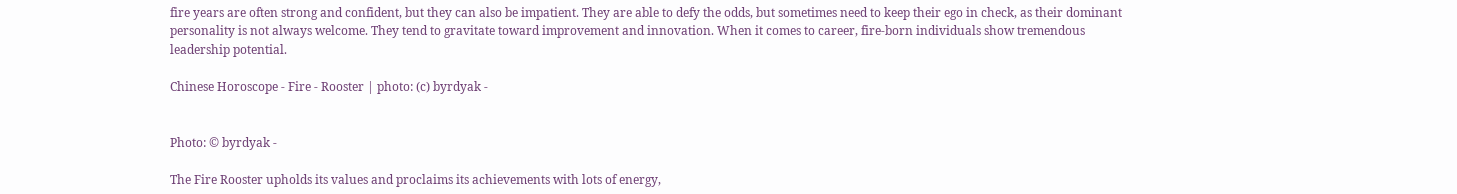fire years are often strong and confident, but they can also be impatient. They are able to defy the odds, but sometimes need to keep their ego in check, as their dominant personality is not always welcome. They tend to gravitate toward improvement and innovation. When it comes to career, fire-born individuals show tremendous leadership potential.

Chinese Horoscope - Fire - Rooster | photo: (c) byrdyak -


Photo: © byrdyak -

The Fire Rooster upholds its values and proclaims its achievements with lots of energy,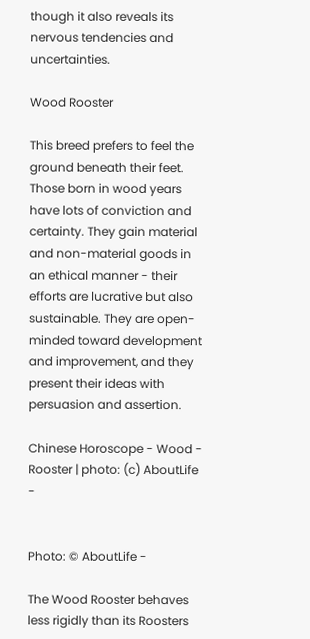though it also reveals its nervous tendencies and uncertainties.

Wood Rooster

This breed prefers to feel the ground beneath their feet. Those born in wood years have lots of conviction and certainty. They gain material and non-material goods in an ethical manner - their efforts are lucrative but also sustainable. They are open-minded toward development and improvement, and they present their ideas with persuasion and assertion.

Chinese Horoscope - Wood - Rooster | photo: (c) AboutLife -


Photo: © AboutLife -

The Wood Rooster behaves less rigidly than its Roosters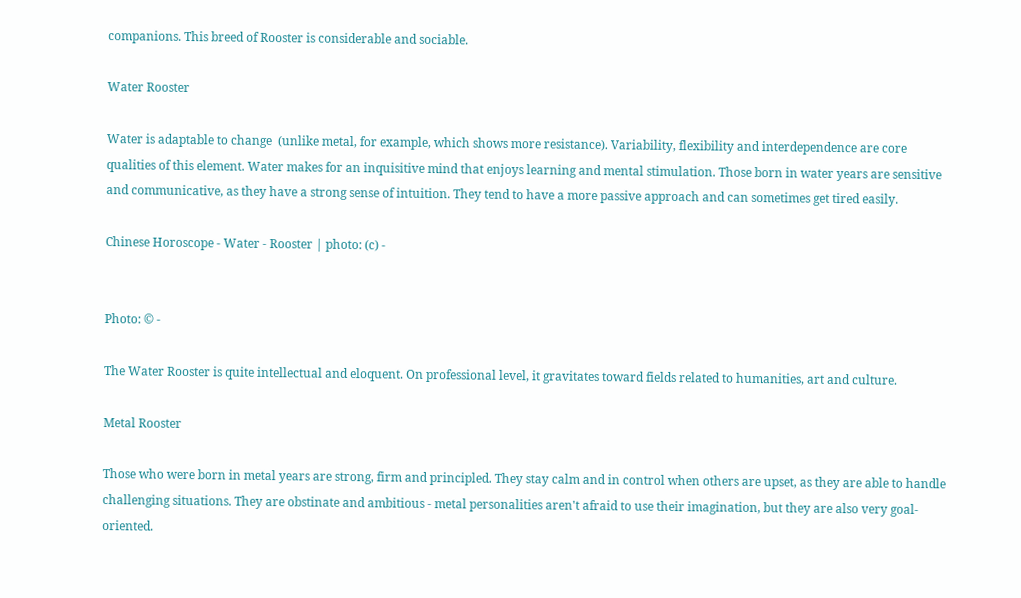companions. This breed of Rooster is considerable and sociable.

Water Rooster

Water is adaptable to change  (unlike metal, for example, which shows more resistance). Variability, flexibility and interdependence are core qualities of this element. Water makes for an inquisitive mind that enjoys learning and mental stimulation. Those born in water years are sensitive and communicative, as they have a strong sense of intuition. They tend to have a more passive approach and can sometimes get tired easily.

Chinese Horoscope - Water - Rooster | photo: (c) -


Photo: © -

The Water Rooster is quite intellectual and eloquent. On professional level, it gravitates toward fields related to humanities, art and culture.

Metal Rooster

Those who were born in metal years are strong, firm and principled. They stay calm and in control when others are upset, as they are able to handle challenging situations. They are obstinate and ambitious - metal personalities aren't afraid to use their imagination, but they are also very goal-oriented.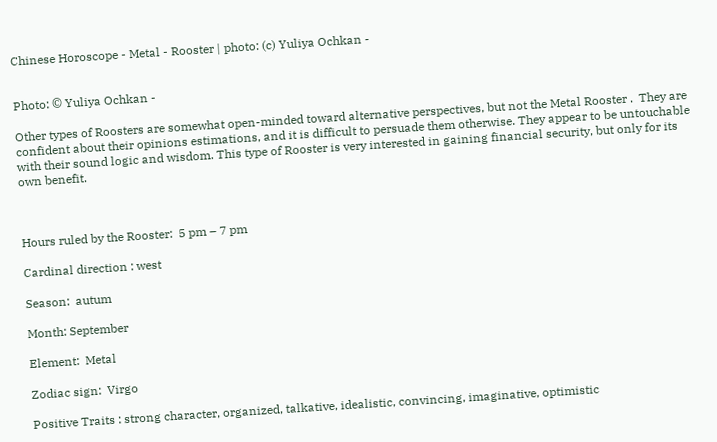Chinese Horoscope - Metal - Rooster | photo: (c) Yuliya Ochkan -


Photo: © Yuliya Ochkan -

Other types of Roosters are somewhat open-minded toward alternative perspectives, but not the Metal Rooster .  They are confident about their opinions estimations, and it is difficult to persuade them otherwise. They appear to be untouchable with their sound logic and wisdom. This type of Rooster is very interested in gaining financial security, but only for its own benefit.



Hours ruled by the Rooster:  5 pm – 7 pm

Cardinal direction : west

Season:  autum

Month: September

Element:  Metal

Zodiac sign:  Virgo

Positive Traits : strong character, organized, talkative, idealistic, convincing, imaginative, optimistic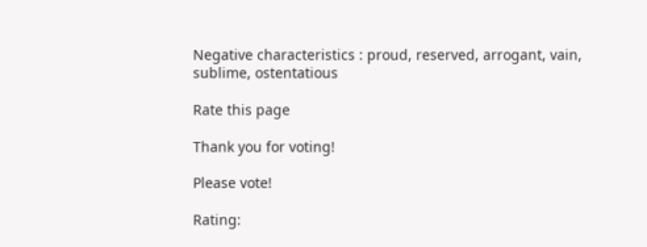Negative characteristics : proud, reserved, arrogant, vain, sublime, ostentatious

Rate this page

Thank you for voting!

Please vote!

Rating: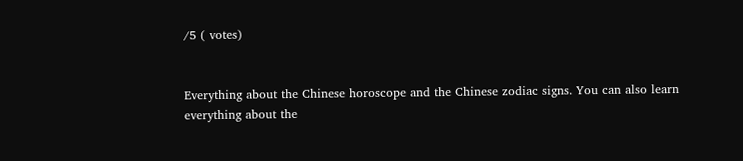/5 ( votes)


Everything about the Chinese horoscope and the Chinese zodiac signs. You can also learn everything about the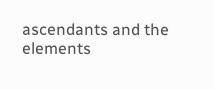ascendants and the elements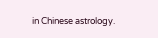in Chinese astrology.